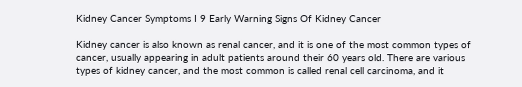Kidney Cancer Symptoms I 9 Early Warning Signs Of Kidney Cancer

Kidney cancer is also known as renal cancer, and it is one of the most common types of cancer, usually appearing in adult patients around their 60 years old. There are various types of kidney cancer, and the most common is called renal cell carcinoma, and it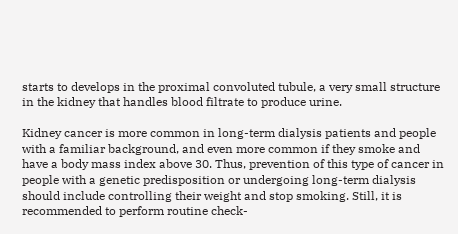starts to develops in the proximal convoluted tubule, a very small structure in the kidney that handles blood filtrate to produce urine.

Kidney cancer is more common in long-term dialysis patients and people with a familiar background, and even more common if they smoke and have a body mass index above 30. Thus, prevention of this type of cancer in people with a genetic predisposition or undergoing long-term dialysis should include controlling their weight and stop smoking. Still, it is recommended to perform routine check-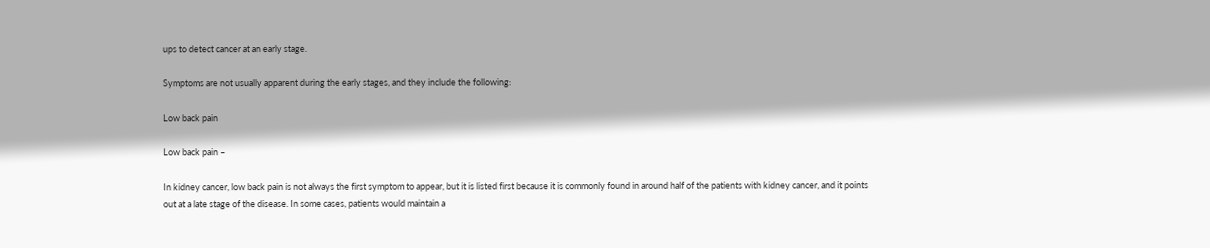ups to detect cancer at an early stage.

Symptoms are not usually apparent during the early stages, and they include the following:

Low back pain

Low back pain –

In kidney cancer, low back pain is not always the first symptom to appear, but it is listed first because it is commonly found in around half of the patients with kidney cancer, and it points out at a late stage of the disease. In some cases, patients would maintain a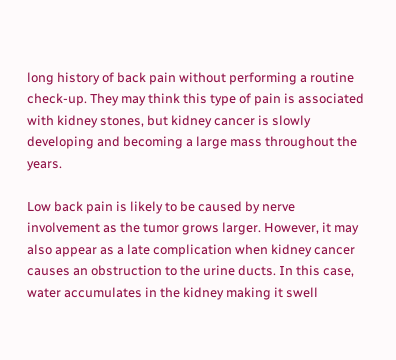long history of back pain without performing a routine check-up. They may think this type of pain is associated with kidney stones, but kidney cancer is slowly developing and becoming a large mass throughout the years.

Low back pain is likely to be caused by nerve involvement as the tumor grows larger. However, it may also appear as a late complication when kidney cancer causes an obstruction to the urine ducts. In this case, water accumulates in the kidney making it swell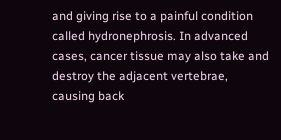and giving rise to a painful condition called hydronephrosis. In advanced cases, cancer tissue may also take and destroy the adjacent vertebrae, causing back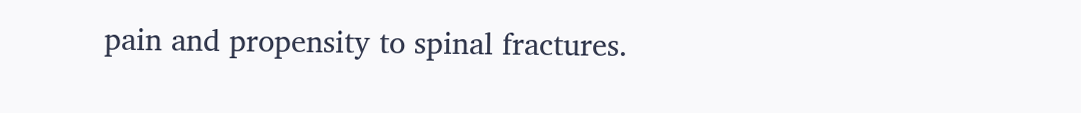pain and propensity to spinal fractures.